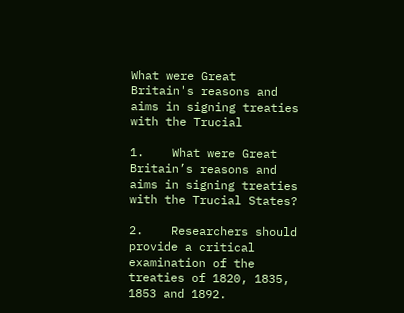What were Great Britain's reasons and aims in signing treaties with the Trucial

1.    What were Great Britain’s reasons and aims in signing treaties with the Trucial States?

2.    Researchers should provide a critical examination of the treaties of 1820, 1835, 1853 and 1892.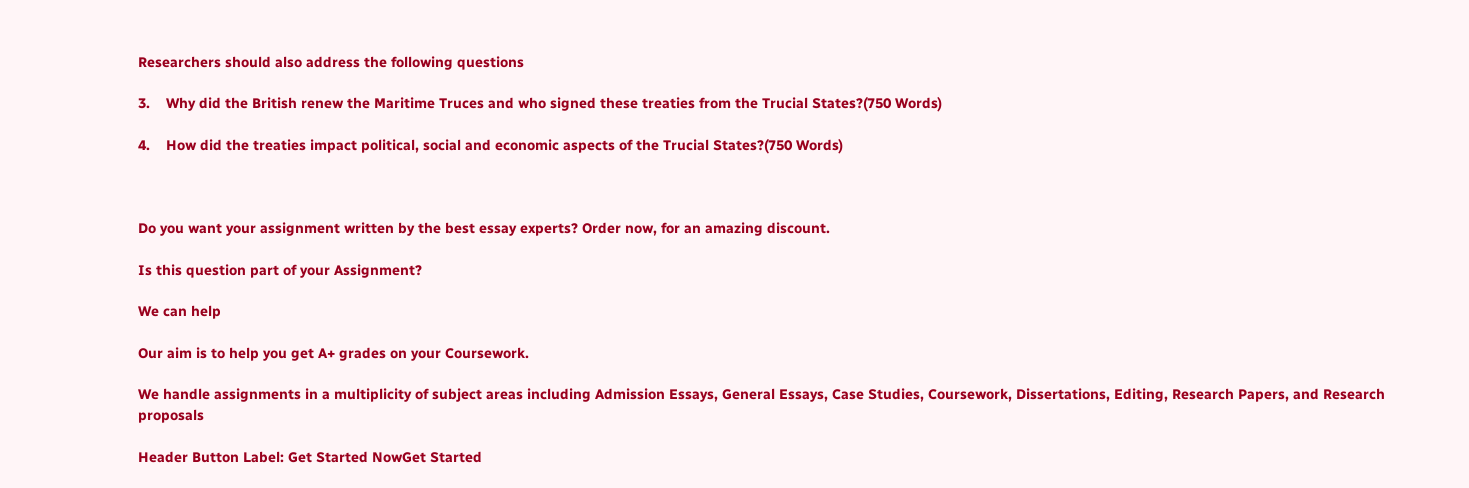Researchers should also address the following questions

3.    Why did the British renew the Maritime Truces and who signed these treaties from the Trucial States?(750 Words)

4.    How did the treaties impact political, social and economic aspects of the Trucial States?(750 Words)



Do you want your assignment written by the best essay experts? Order now, for an amazing discount.

Is this question part of your Assignment?

We can help

Our aim is to help you get A+ grades on your Coursework.

We handle assignments in a multiplicity of subject areas including Admission Essays, General Essays, Case Studies, Coursework, Dissertations, Editing, Research Papers, and Research proposals

Header Button Label: Get Started NowGet Started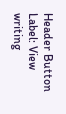Header Button Label: View writing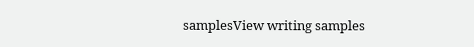samplesView writing samples